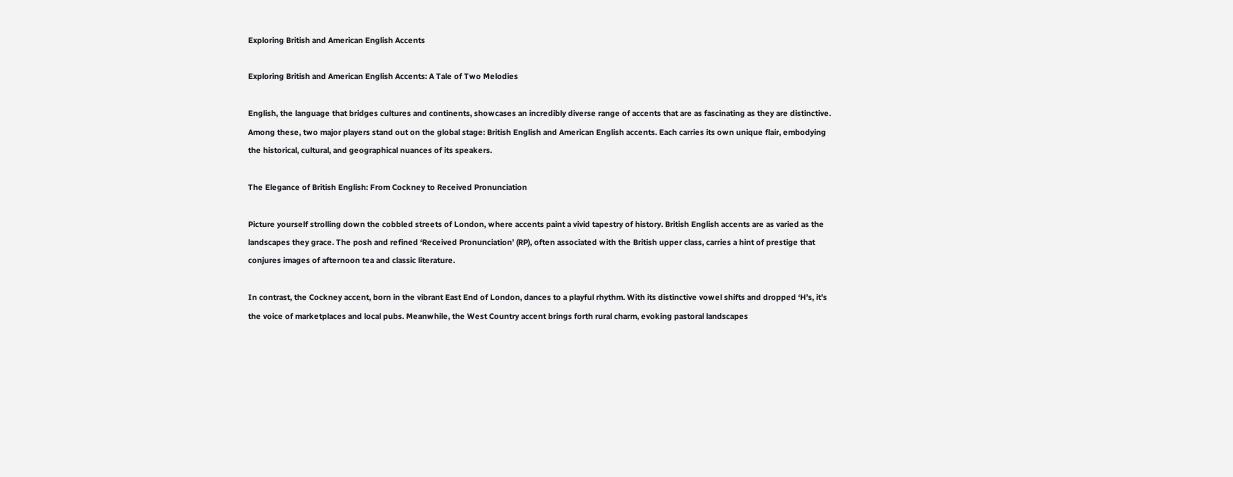Exploring British and American English Accents

Exploring British and American English Accents: A Tale of Two Melodies

English, the language that bridges cultures and continents, showcases an incredibly diverse range of accents that are as fascinating as they are distinctive. Among these, two major players stand out on the global stage: British English and American English accents. Each carries its own unique flair, embodying the historical, cultural, and geographical nuances of its speakers.

The Elegance of British English: From Cockney to Received Pronunciation

Picture yourself strolling down the cobbled streets of London, where accents paint a vivid tapestry of history. British English accents are as varied as the landscapes they grace. The posh and refined ‘Received Pronunciation’ (RP), often associated with the British upper class, carries a hint of prestige that conjures images of afternoon tea and classic literature.

In contrast, the Cockney accent, born in the vibrant East End of London, dances to a playful rhythm. With its distinctive vowel shifts and dropped ‘H’s, it’s the voice of marketplaces and local pubs. Meanwhile, the West Country accent brings forth rural charm, evoking pastoral landscapes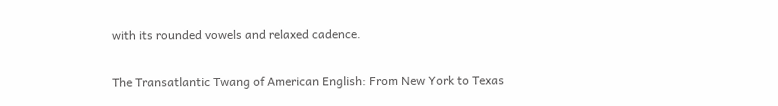with its rounded vowels and relaxed cadence.

The Transatlantic Twang of American English: From New York to Texas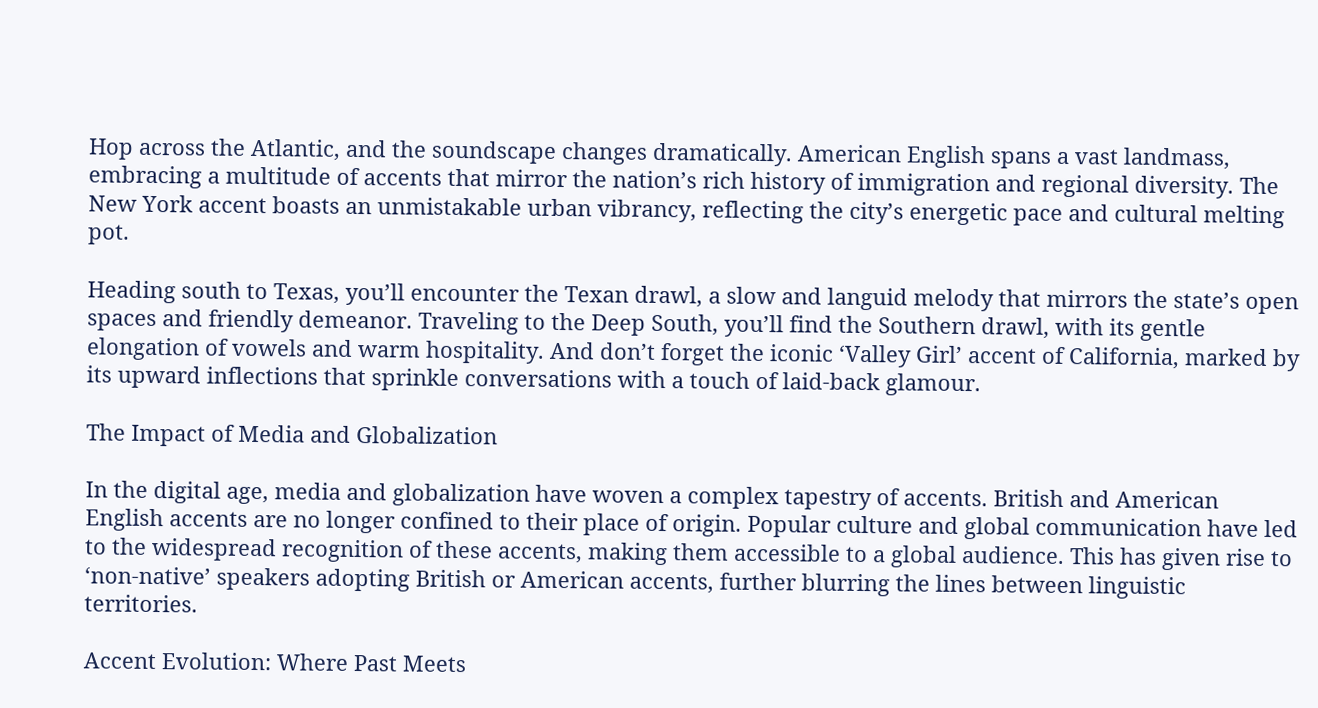Hop across the Atlantic, and the soundscape changes dramatically. American English spans a vast landmass, embracing a multitude of accents that mirror the nation’s rich history of immigration and regional diversity. The New York accent boasts an unmistakable urban vibrancy, reflecting the city’s energetic pace and cultural melting pot.

Heading south to Texas, you’ll encounter the Texan drawl, a slow and languid melody that mirrors the state’s open spaces and friendly demeanor. Traveling to the Deep South, you’ll find the Southern drawl, with its gentle elongation of vowels and warm hospitality. And don’t forget the iconic ‘Valley Girl’ accent of California, marked by its upward inflections that sprinkle conversations with a touch of laid-back glamour.

The Impact of Media and Globalization

In the digital age, media and globalization have woven a complex tapestry of accents. British and American English accents are no longer confined to their place of origin. Popular culture and global communication have led to the widespread recognition of these accents, making them accessible to a global audience. This has given rise to ‘non-native’ speakers adopting British or American accents, further blurring the lines between linguistic territories.

Accent Evolution: Where Past Meets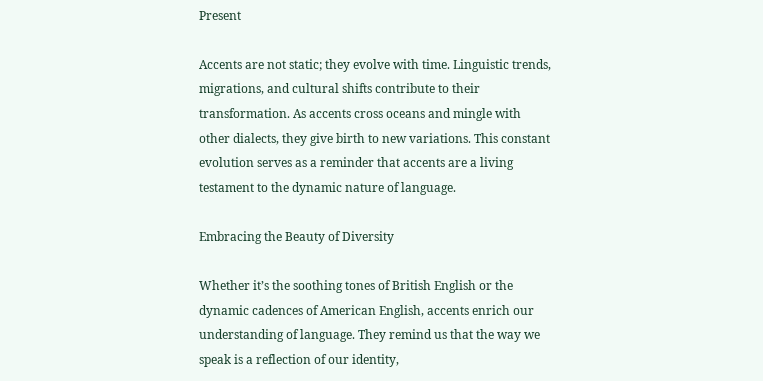Present

Accents are not static; they evolve with time. Linguistic trends, migrations, and cultural shifts contribute to their transformation. As accents cross oceans and mingle with other dialects, they give birth to new variations. This constant evolution serves as a reminder that accents are a living testament to the dynamic nature of language.

Embracing the Beauty of Diversity

Whether it’s the soothing tones of British English or the dynamic cadences of American English, accents enrich our understanding of language. They remind us that the way we speak is a reflection of our identity,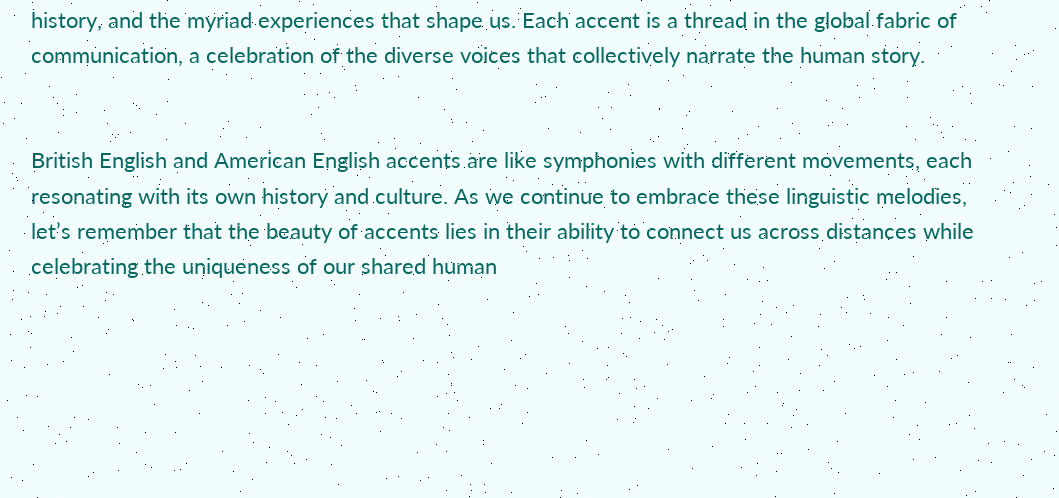history, and the myriad experiences that shape us. Each accent is a thread in the global fabric of communication, a celebration of the diverse voices that collectively narrate the human story.


British English and American English accents are like symphonies with different movements, each resonating with its own history and culture. As we continue to embrace these linguistic melodies, let’s remember that the beauty of accents lies in their ability to connect us across distances while celebrating the uniqueness of our shared human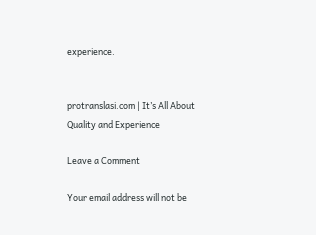experience.


protranslasi.com | It’s All About Quality and Experience

Leave a Comment

Your email address will not be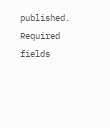published. Required fields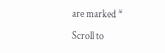are marked *

Scroll to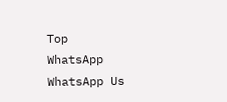Top
WhatsApp WhatsApp Us